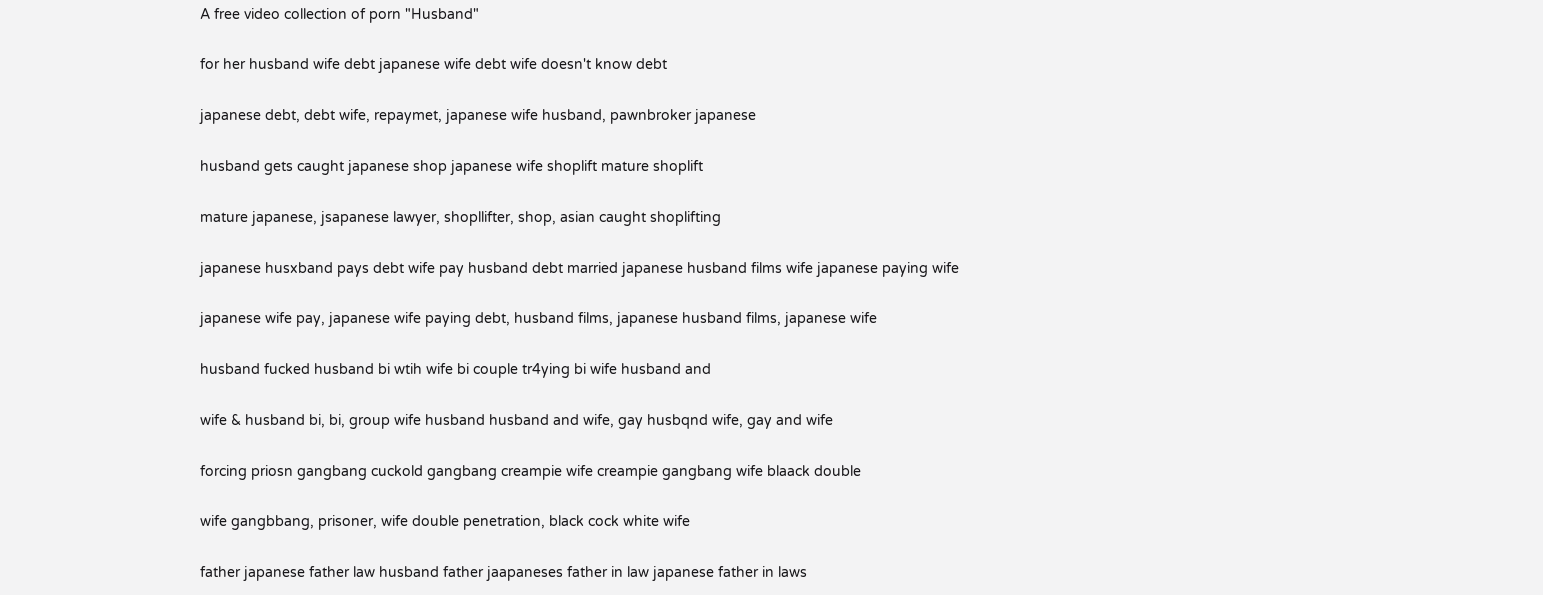A free video collection of porn "Husband"

for her husband wife debt japanese wife debt wife doesn't know debt

japanese debt, debt wife, repaymet, japanese wife husband, pawnbroker japanese

husband gets caught japanese shop japanese wife shoplift mature shoplift

mature japanese, jsapanese lawyer, shopllifter, shop, asian caught shoplifting

japanese husxband pays debt wife pay husband debt married japanese husband films wife japanese paying wife

japanese wife pay, japanese wife paying debt, husband films, japanese husband films, japanese wife

husband fucked husband bi wtih wife bi couple tr4ying bi wife husband and

wife & husband bi, bi, group wife husband husband and wife, gay husbqnd wife, gay and wife

forcing priosn gangbang cuckold gangbang creampie wife creampie gangbang wife blaack double

wife gangbbang, prisoner, wife double penetration, black cock white wife

father japanese father law husband father jaapaneses father in law japanese father in laws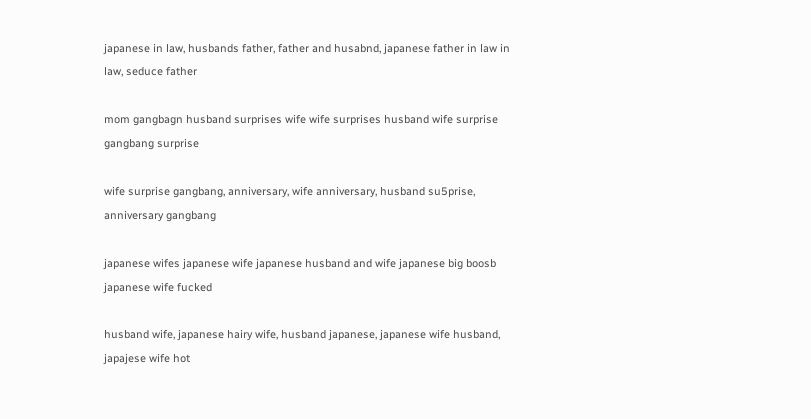japanese in law, husbands father, father and husabnd, japanese father in law in law, seduce father

mom gangbagn husband surprises wife wife surprises husband wife surprise gangbang surprise

wife surprise gangbang, anniversary, wife anniversary, husband su5prise, anniversary gangbang

japanese wifes japanese wife japanese husband and wife japanese big boosb japanese wife fucked

husband wife, japanese hairy wife, husband japanese, japanese wife husband, japajese wife hot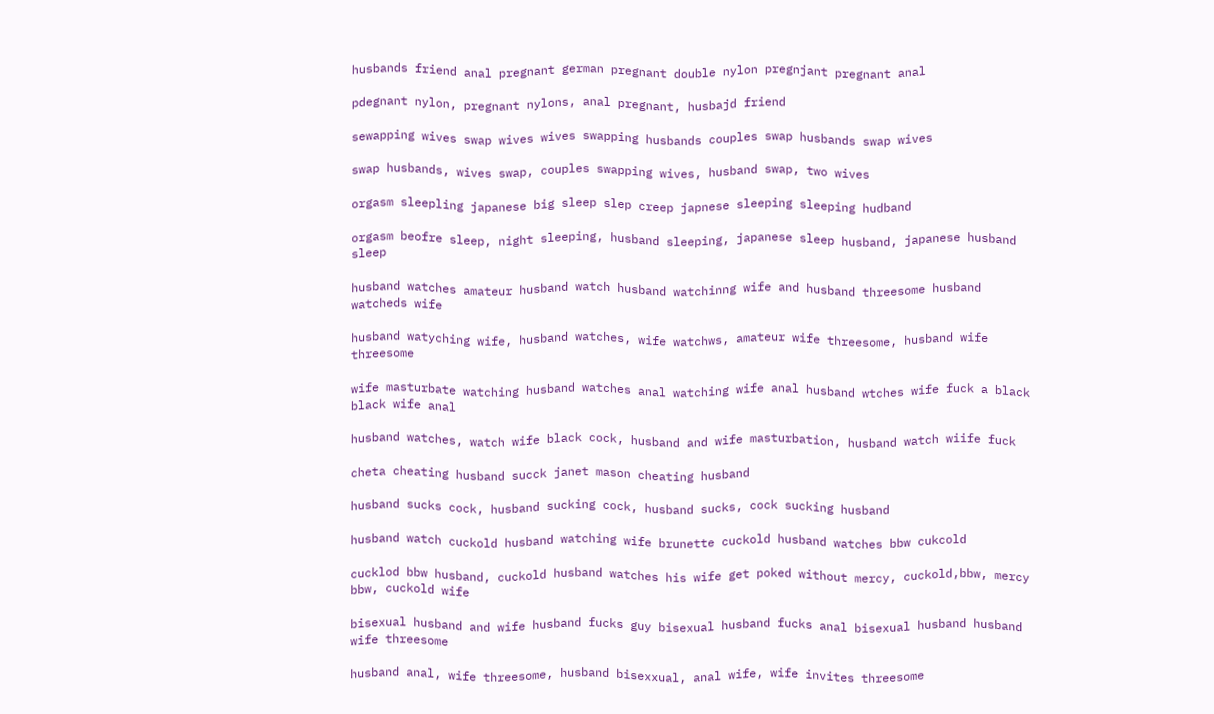husbands friend anal pregnant german pregnant double nylon pregnjant pregnant anal

pdegnant nylon, pregnant nylons, anal pregnant, husbajd friend

sewapping wives swap wives wives swapping husbands couples swap husbands swap wives

swap husbands, wives swap, couples swapping wives, husband swap, two wives

orgasm sleepling japanese big sleep slep creep japnese sleeping sleeping hudband

orgasm beofre sleep, night sleeping, husband sleeping, japanese sleep husband, japanese husband sleep

husband watches amateur husband watch husband watchinng wife and husband threesome husband watcheds wife

husband watyching wife, husband watches, wife watchws, amateur wife threesome, husband wife threesome

wife masturbate watching husband watches anal watching wife anal husband wtches wife fuck a black black wife anal

husband watches, watch wife black cock, husband and wife masturbation, husband watch wiife fuck

cheta cheating husband succk janet mason cheating husband

husband sucks cock, husband sucking cock, husband sucks, cock sucking husband

husband watch cuckold husband watching wife brunette cuckold husband watches bbw cukcold

cucklod bbw husband, cuckold husband watches his wife get poked without mercy, cuckold,bbw, mercy bbw, cuckold wife

bisexual husband and wife husband fucks guy bisexual husband fucks anal bisexual husband husband wife threesome

husband anal, wife threesome, husband bisexxual, anal wife, wife invites threesome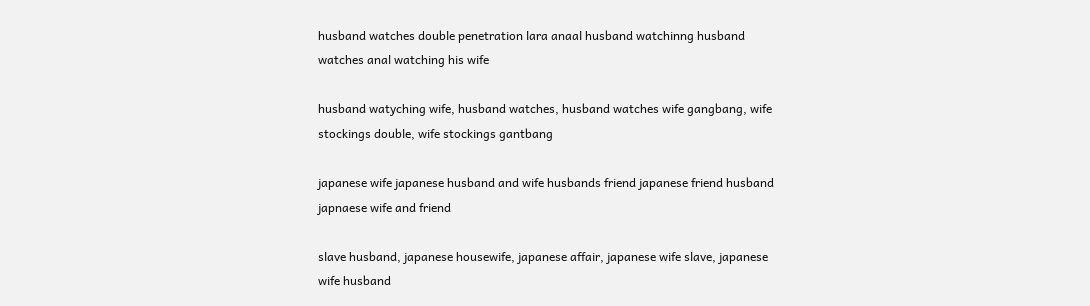husband watches double penetration lara anaal husband watchinng husband watches anal watching his wife

husband watyching wife, husband watches, husband watches wife gangbang, wife stockings double, wife stockings gantbang

japanese wife japanese husband and wife husbands friend japanese friend husband japnaese wife and friend

slave husband, japanese housewife, japanese affair, japanese wife slave, japanese wife husband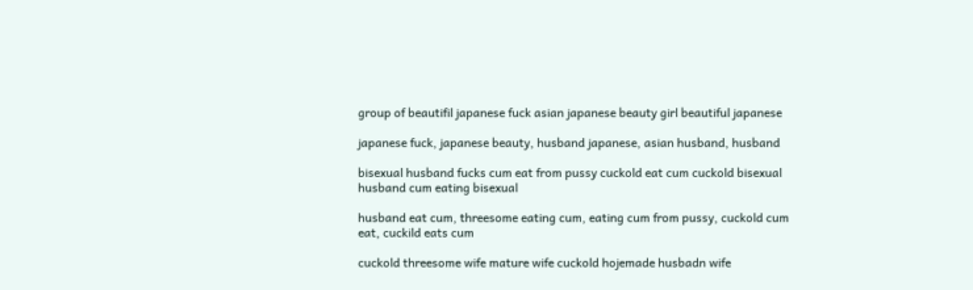group of beautifil japanese fuck asian japanese beauty girl beautiful japanese

japanese fuck, japanese beauty, husband japanese, asian husband, husband

bisexual husband fucks cum eat from pussy cuckold eat cum cuckold bisexual husband cum eating bisexual

husband eat cum, threesome eating cum, eating cum from pussy, cuckold cum eat, cuckild eats cum

cuckold threesome wife mature wife cuckold hojemade husbadn wife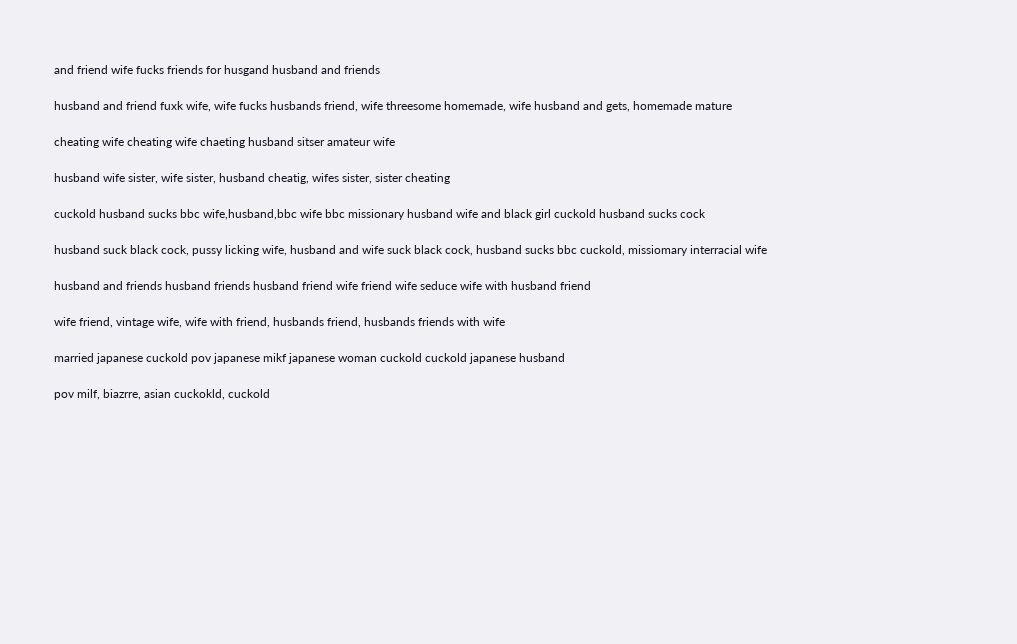and friend wife fucks friends for husgand husband and friends

husband and friend fuxk wife, wife fucks husbands friend, wife threesome homemade, wife husband and gets, homemade mature

cheating wife cheating wife chaeting husband sitser amateur wife

husband wife sister, wife sister, husband cheatig, wifes sister, sister cheating

cuckold husband sucks bbc wife,husband,bbc wife bbc missionary husband wife and black girl cuckold husband sucks cock

husband suck black cock, pussy licking wife, husband and wife suck black cock, husband sucks bbc cuckold, missiomary interracial wife

husband and friends husband friends husband friend wife friend wife seduce wife with husband friend

wife friend, vintage wife, wife with friend, husbands friend, husbands friends with wife

married japanese cuckold pov japanese mikf japanese woman cuckold cuckold japanese husband

pov milf, biazrre, asian cuckokld, cuckold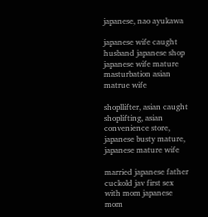japanese, nao ayukawa

japanese wife caught husband japanese shop japanese wife mature masturbation asian matrue wife

shopllifter, asian caught shoplifting, asian convenience store, japanese busty mature, japanese mature wife

married japanese father cuckold jav first sex with mom japanese mom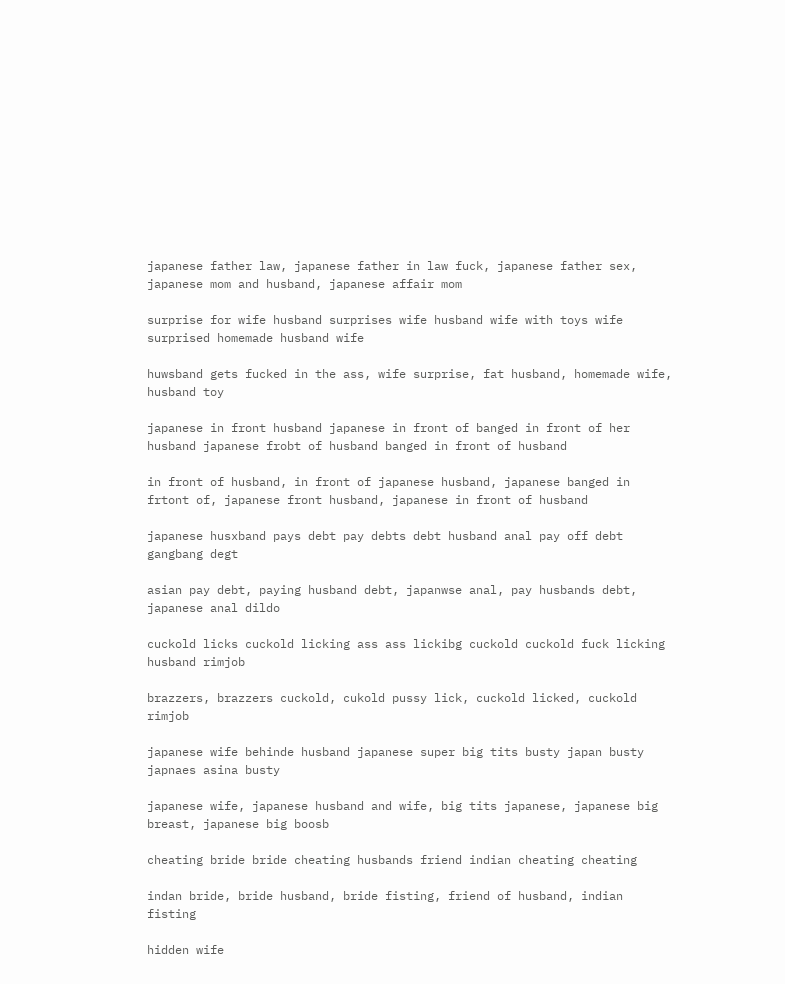japanese father law, japanese father in law fuck, japanese father sex, japanese mom and husband, japanese affair mom

surprise for wife husband surprises wife husband wife with toys wife surprised homemade husband wife

huwsband gets fucked in the ass, wife surprise, fat husband, homemade wife, husband toy

japanese in front husband japanese in front of banged in front of her husband japanese frobt of husband banged in front of husband

in front of husband, in front of japanese husband, japanese banged in frtont of, japanese front husband, japanese in front of husband

japanese husxband pays debt pay debts debt husband anal pay off debt gangbang degt

asian pay debt, paying husband debt, japanwse anal, pay husbands debt, japanese anal dildo

cuckold licks cuckold licking ass ass lickibg cuckold cuckold fuck licking husband rimjob

brazzers, brazzers cuckold, cukold pussy lick, cuckold licked, cuckold rimjob

japanese wife behinde husband japanese super big tits busty japan busty japnaes asina busty

japanese wife, japanese husband and wife, big tits japanese, japanese big breast, japanese big boosb

cheating bride bride cheating husbands friend indian cheating cheating

indan bride, bride husband, bride fisting, friend of husband, indian fisting

hidden wife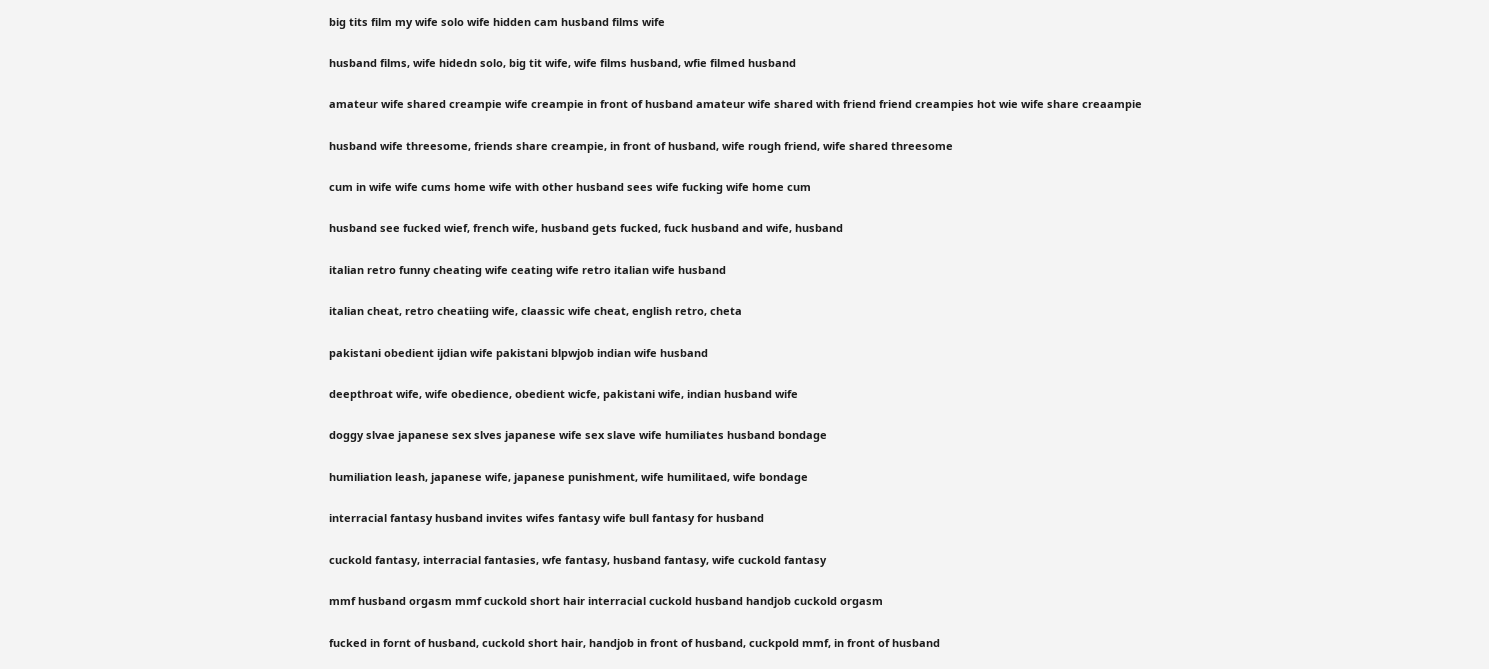big tits film my wife solo wife hidden cam husband films wife

husband films, wife hidedn solo, big tit wife, wife films husband, wfie filmed husband

amateur wife shared creampie wife creampie in front of husband amateur wife shared with friend friend creampies hot wie wife share creaampie

husband wife threesome, friends share creampie, in front of husband, wife rough friend, wife shared threesome

cum in wife wife cums home wife with other husband sees wife fucking wife home cum

husband see fucked wief, french wife, husband gets fucked, fuck husband and wife, husband

italian retro funny cheating wife ceating wife retro italian wife husband

italian cheat, retro cheatiing wife, claassic wife cheat, english retro, cheta

pakistani obedient ijdian wife pakistani blpwjob indian wife husband

deepthroat wife, wife obedience, obedient wicfe, pakistani wife, indian husband wife

doggy slvae japanese sex slves japanese wife sex slave wife humiliates husband bondage

humiliation leash, japanese wife, japanese punishment, wife humilitaed, wife bondage

interracial fantasy husband invites wifes fantasy wife bull fantasy for husband

cuckold fantasy, interracial fantasies, wfe fantasy, husband fantasy, wife cuckold fantasy

mmf husband orgasm mmf cuckold short hair interracial cuckold husband handjob cuckold orgasm

fucked in fornt of husband, cuckold short hair, handjob in front of husband, cuckpold mmf, in front of husband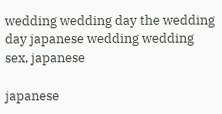wedding wedding day the wedding day japanese wedding wedding sex, japanese

japanese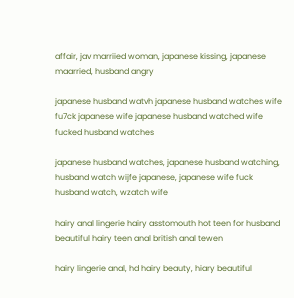affair, jav marriied woman, japanese kissing, japanese maarried, husband angry

japanese husband watvh japanese husband watches wife fu7ck japanese wife japanese husband watched wife fucked husband watches

japanese husband watches, japanese husband watching, husband watch wijfe japanese, japanese wife fuck husband watch, wzatch wife

hairy anal lingerie hairy asstomouth hot teen for husband beautiful hairy teen anal british anal tewen

hairy lingerie anal, hd hairy beauty, hiary beautiful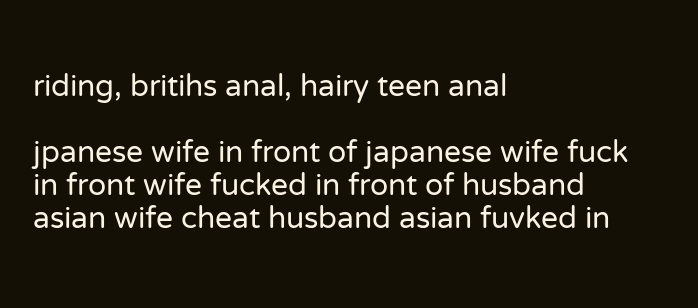riding, britihs anal, hairy teen anal

jpanese wife in front of japanese wife fuck in front wife fucked in front of husband asian wife cheat husband asian fuvked in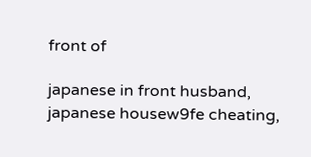front of

japanese in front husband, japanese housew9fe cheating,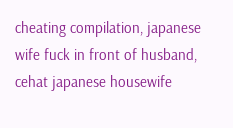cheating compilation, japanese wife fuck in front of husband, cehat japanese housewife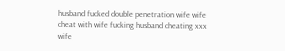husband fucked double penetration wife wife cheat with wife fucking husband cheating xxx wife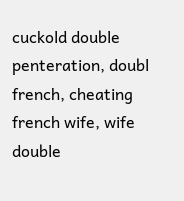cuckold double penteration, doubl french, cheating french wife, wife double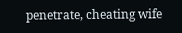penetrate, cheating wife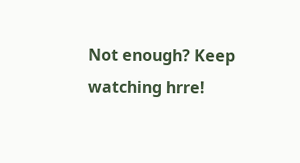Not enough? Keep watching hrre!